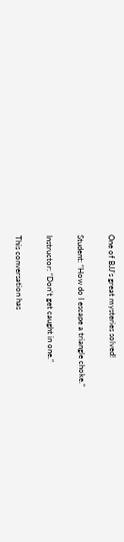One of BJJ’s great mysteries solved!

Student: “How do I escape a triangle choke.”

Instructor: “Don’t get caught in one.”

This conversation has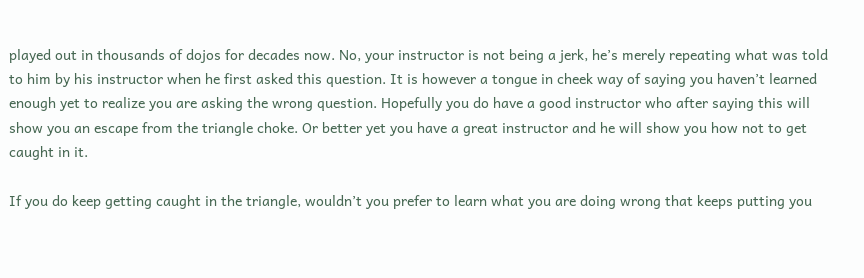played out in thousands of dojos for decades now. No, your instructor is not being a jerk, he’s merely repeating what was told to him by his instructor when he first asked this question. It is however a tongue in cheek way of saying you haven’t learned enough yet to realize you are asking the wrong question. Hopefully you do have a good instructor who after saying this will show you an escape from the triangle choke. Or better yet you have a great instructor and he will show you how not to get caught in it.

If you do keep getting caught in the triangle, wouldn’t you prefer to learn what you are doing wrong that keeps putting you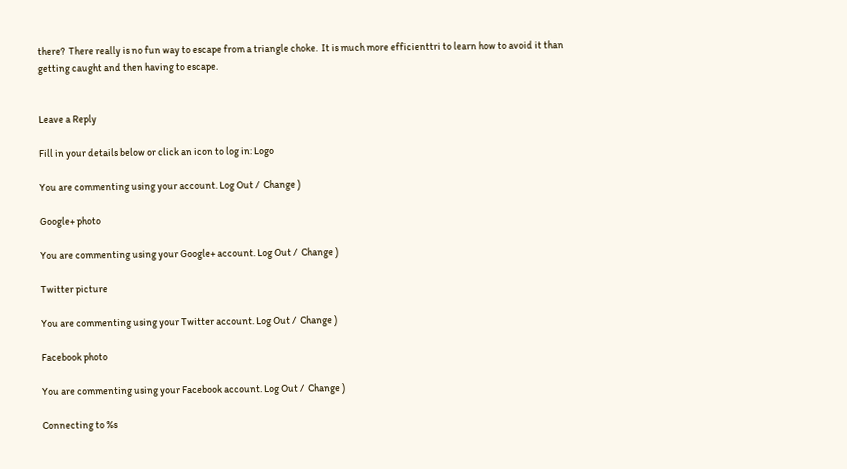there?  There really is no fun way to escape from a triangle choke.  It is much more efficienttri to learn how to avoid it than getting caught and then having to escape.


Leave a Reply

Fill in your details below or click an icon to log in: Logo

You are commenting using your account. Log Out /  Change )

Google+ photo

You are commenting using your Google+ account. Log Out /  Change )

Twitter picture

You are commenting using your Twitter account. Log Out /  Change )

Facebook photo

You are commenting using your Facebook account. Log Out /  Change )

Connecting to %s